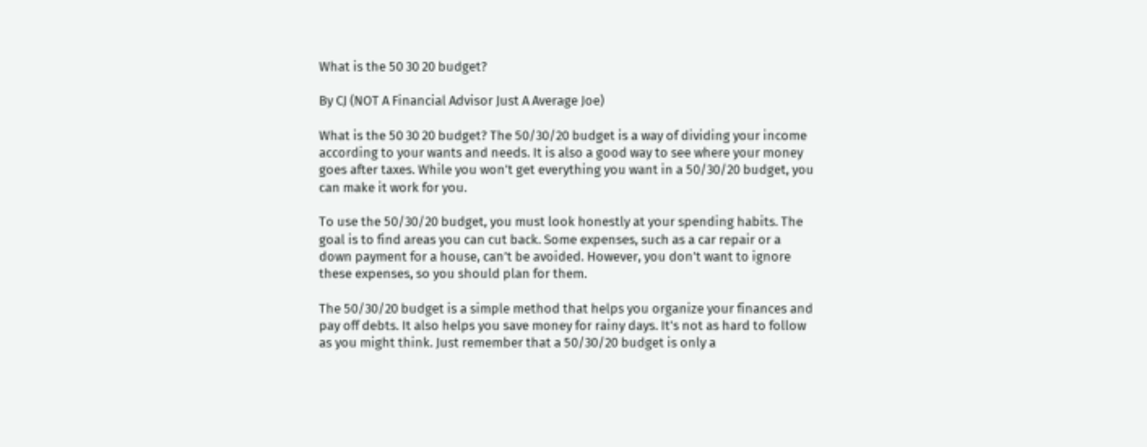What is the 50 30 20 budget?

By CJ (NOT A Financial Advisor Just A Average Joe)

What is the 50 30 20 budget? The 50/30/20 budget is a way of dividing your income according to your wants and needs. It is also a good way to see where your money goes after taxes. While you won’t get everything you want in a 50/30/20 budget, you can make it work for you.

To use the 50/30/20 budget, you must look honestly at your spending habits. The goal is to find areas you can cut back. Some expenses, such as a car repair or a down payment for a house, can’t be avoided. However, you don’t want to ignore these expenses, so you should plan for them.

The 50/30/20 budget is a simple method that helps you organize your finances and pay off debts. It also helps you save money for rainy days. It’s not as hard to follow as you might think. Just remember that a 50/30/20 budget is only a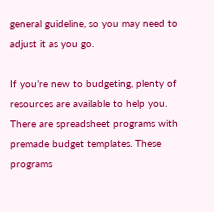general guideline, so you may need to adjust it as you go.

If you’re new to budgeting, plenty of resources are available to help you. There are spreadsheet programs with premade budget templates. These programs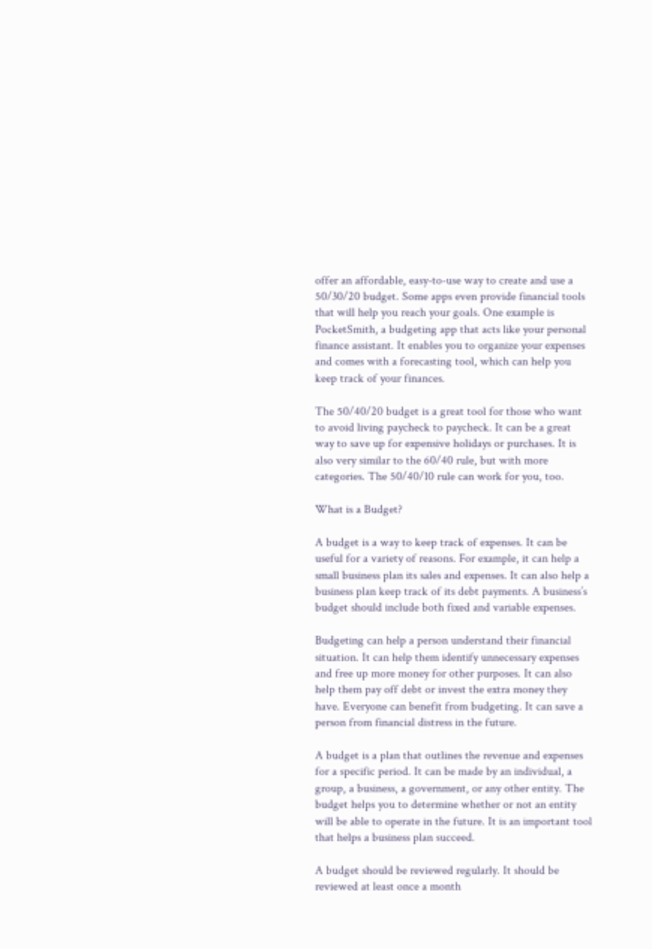offer an affordable, easy-to-use way to create and use a 50/30/20 budget. Some apps even provide financial tools that will help you reach your goals. One example is PocketSmith, a budgeting app that acts like your personal finance assistant. It enables you to organize your expenses and comes with a forecasting tool, which can help you keep track of your finances.

The 50/40/20 budget is a great tool for those who want to avoid living paycheck to paycheck. It can be a great way to save up for expensive holidays or purchases. It is also very similar to the 60/40 rule, but with more categories. The 50/40/10 rule can work for you, too.

What is a Budget?

A budget is a way to keep track of expenses. It can be useful for a variety of reasons. For example, it can help a small business plan its sales and expenses. It can also help a business plan keep track of its debt payments. A business’s budget should include both fixed and variable expenses.

Budgeting can help a person understand their financial situation. It can help them identify unnecessary expenses and free up more money for other purposes. It can also help them pay off debt or invest the extra money they have. Everyone can benefit from budgeting. It can save a person from financial distress in the future.

A budget is a plan that outlines the revenue and expenses for a specific period. It can be made by an individual, a group, a business, a government, or any other entity. The budget helps you to determine whether or not an entity will be able to operate in the future. It is an important tool that helps a business plan succeed.

A budget should be reviewed regularly. It should be reviewed at least once a month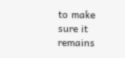to make sure it remains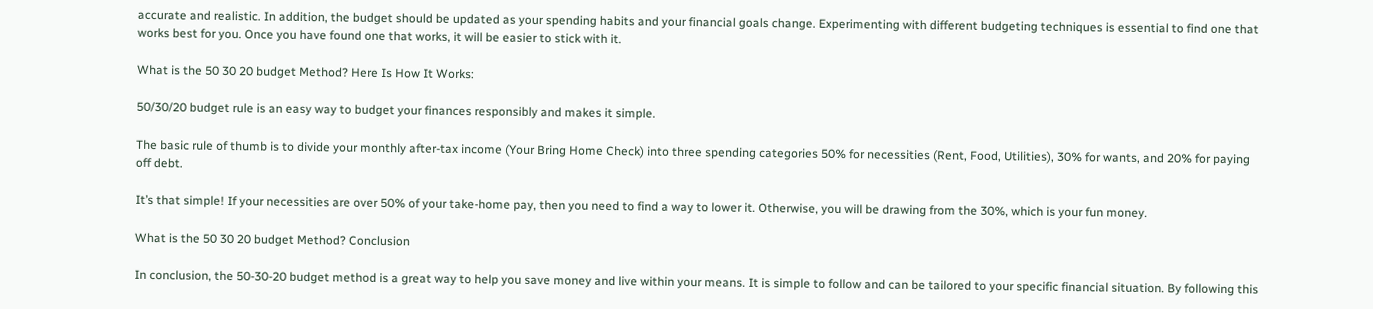accurate and realistic. In addition, the budget should be updated as your spending habits and your financial goals change. Experimenting with different budgeting techniques is essential to find one that works best for you. Once you have found one that works, it will be easier to stick with it.

What is the 50 30 20 budget Method? Here Is How It Works:

50/30/20 budget rule is an easy way to budget your finances responsibly and makes it simple.

The basic rule of thumb is to divide your monthly after-tax income (Your Bring Home Check) into three spending categories 50% for necessities (Rent, Food, Utilities), 30% for wants, and 20% for paying off debt.

It’s that simple! If your necessities are over 50% of your take-home pay, then you need to find a way to lower it. Otherwise, you will be drawing from the 30%, which is your fun money.

What is the 50 30 20 budget Method? Conclusion

In conclusion, the 50-30-20 budget method is a great way to help you save money and live within your means. It is simple to follow and can be tailored to your specific financial situation. By following this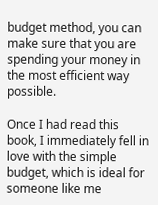budget method, you can make sure that you are spending your money in the most efficient way possible.

Once I had read this book, I immediately fell in love with the simple budget, which is ideal for someone like me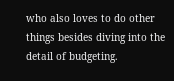who also loves to do other things besides diving into the detail of budgeting.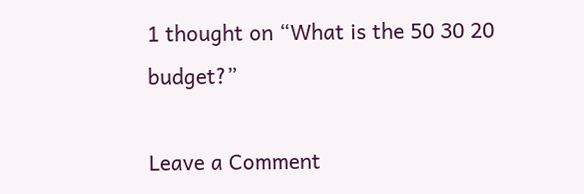1 thought on “What is the 50 30 20 budget?”

Leave a Comment